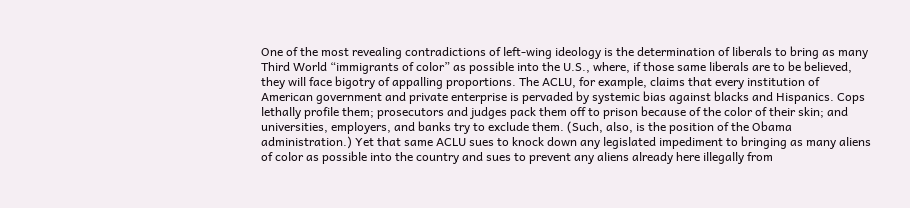One of the most revealing contradictions of left-wing ideology is the determination of liberals to bring as many Third World “immigrants of color” as possible into the U.S., where, if those same liberals are to be believed, they will face bigotry of appalling proportions. The ACLU, for example, claims that every institution of American government and private enterprise is pervaded by systemic bias against blacks and Hispanics. Cops lethally profile them; prosecutors and judges pack them off to prison because of the color of their skin; and universities, employers, and banks try to exclude them. (Such, also, is the position of the Obama administration.) Yet that same ACLU sues to knock down any legislated impediment to bringing as many aliens of color as possible into the country and sues to prevent any aliens already here illegally from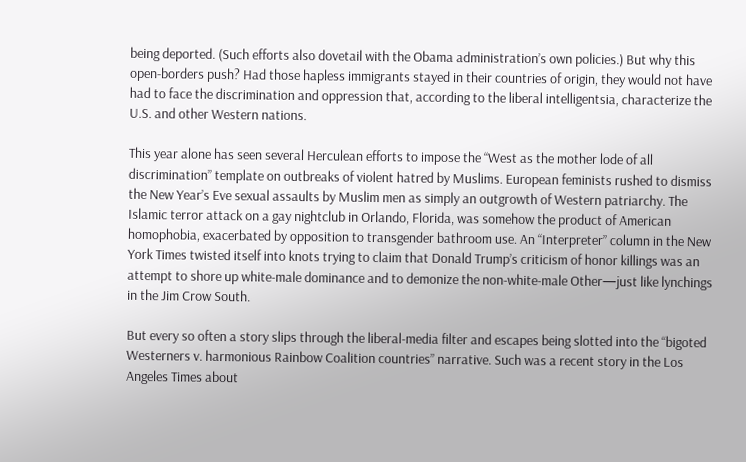being deported. (Such efforts also dovetail with the Obama administration’s own policies.) But why this open-borders push? Had those hapless immigrants stayed in their countries of origin, they would not have had to face the discrimination and oppression that, according to the liberal intelligentsia, characterize the U.S. and other Western nations.

This year alone has seen several Herculean efforts to impose the “West as the mother lode of all discrimination” template on outbreaks of violent hatred by Muslims. European feminists rushed to dismiss the New Year’s Eve sexual assaults by Muslim men as simply an outgrowth of Western patriarchy. The Islamic terror attack on a gay nightclub in Orlando, Florida, was somehow the product of American homophobia, exacerbated by opposition to transgender bathroom use. An “Interpreter” column in the New York Times twisted itself into knots trying to claim that Donald Trump’s criticism of honor killings was an attempt to shore up white-male dominance and to demonize the non-white-male Other—just like lynchings in the Jim Crow South.

But every so often a story slips through the liberal-media filter and escapes being slotted into the “bigoted Westerners v. harmonious Rainbow Coalition countries” narrative. Such was a recent story in the Los Angeles Times about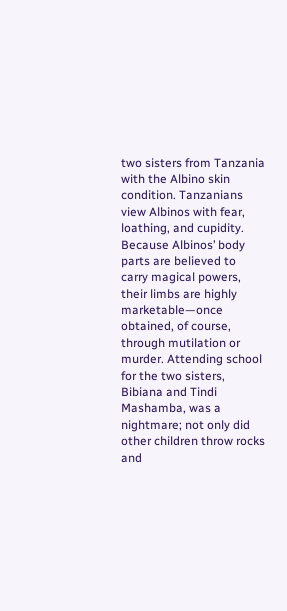two sisters from Tanzania with the Albino skin condition. Tanzanians view Albinos with fear, loathing, and cupidity. Because Albinos’ body parts are believed to carry magical powers, their limbs are highly marketable—once obtained, of course, through mutilation or murder. Attending school for the two sisters, Bibiana and Tindi Mashamba, was a nightmare; not only did other children throw rocks and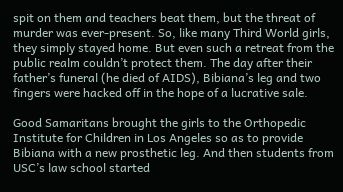spit on them and teachers beat them, but the threat of murder was ever-present. So, like many Third World girls, they simply stayed home. But even such a retreat from the public realm couldn’t protect them. The day after their father’s funeral (he died of AIDS), Bibiana’s leg and two fingers were hacked off in the hope of a lucrative sale.

Good Samaritans brought the girls to the Orthopedic Institute for Children in Los Angeles so as to provide Bibiana with a new prosthetic leg. And then students from USC’s law school started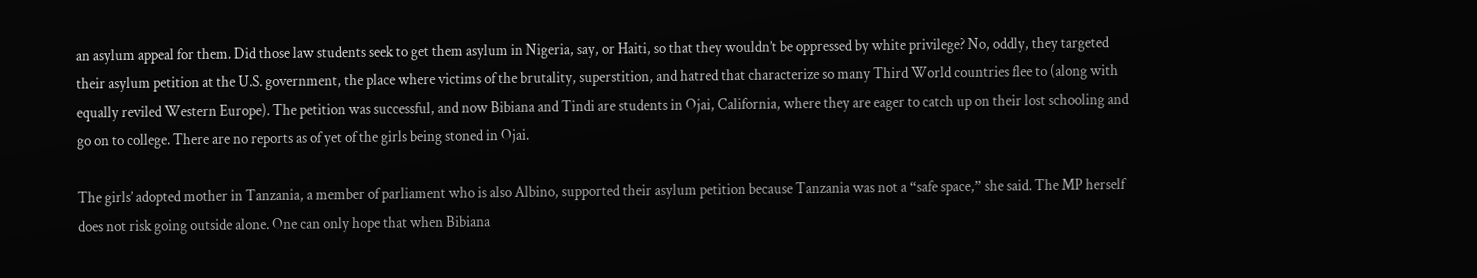an asylum appeal for them. Did those law students seek to get them asylum in Nigeria, say, or Haiti, so that they wouldn’t be oppressed by white privilege? No, oddly, they targeted their asylum petition at the U.S. government, the place where victims of the brutality, superstition, and hatred that characterize so many Third World countries flee to (along with equally reviled Western Europe). The petition was successful, and now Bibiana and Tindi are students in Ojai, California, where they are eager to catch up on their lost schooling and go on to college. There are no reports as of yet of the girls being stoned in Ojai.

The girls’ adopted mother in Tanzania, a member of parliament who is also Albino, supported their asylum petition because Tanzania was not a “safe space,” she said. The MP herself does not risk going outside alone. One can only hope that when Bibiana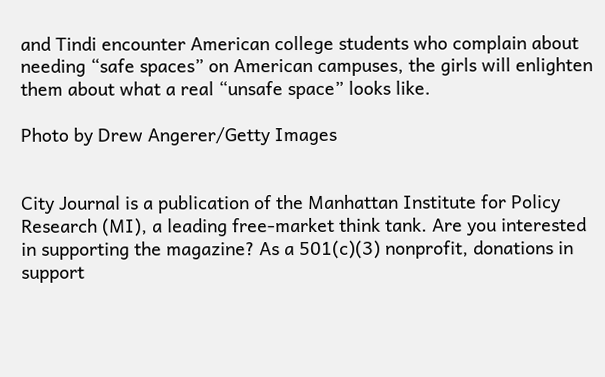and Tindi encounter American college students who complain about needing “safe spaces” on American campuses, the girls will enlighten them about what a real “unsafe space” looks like.

Photo by Drew Angerer/Getty Images


City Journal is a publication of the Manhattan Institute for Policy Research (MI), a leading free-market think tank. Are you interested in supporting the magazine? As a 501(c)(3) nonprofit, donations in support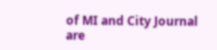of MI and City Journal are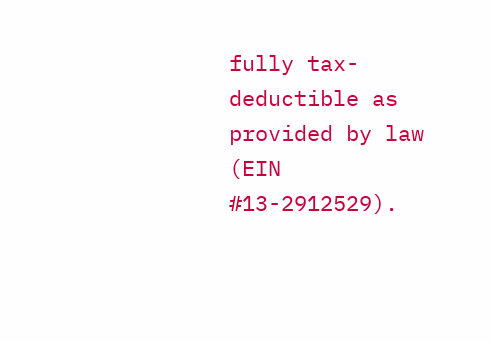fully tax-deductible as provided by law (EIN #13-2912529).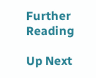Further Reading

Up Next